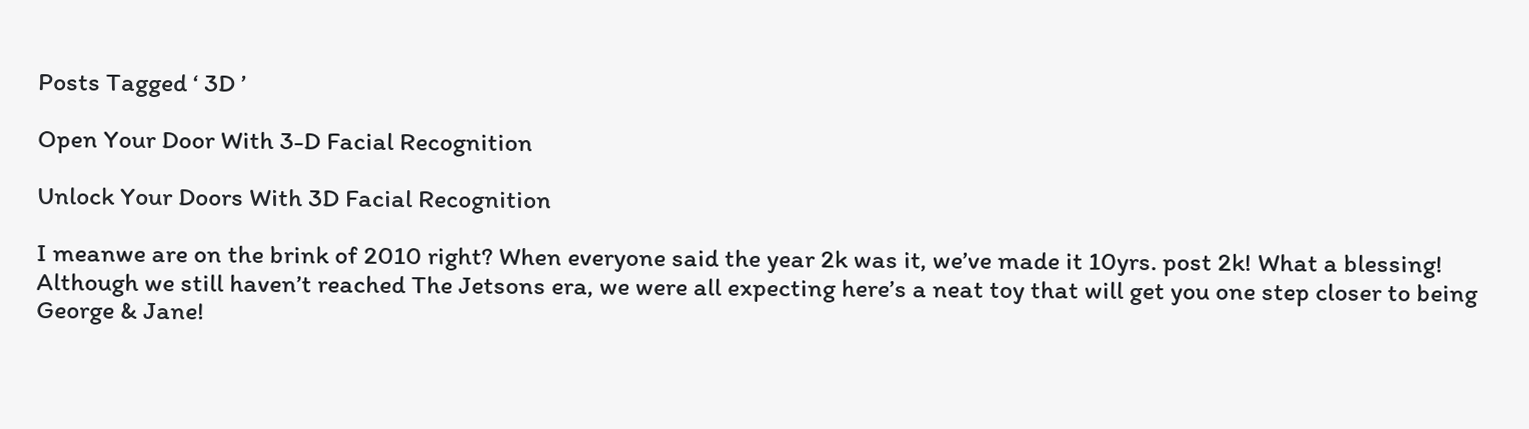Posts Tagged ‘ 3D ’

Open Your Door With 3-D Facial Recognition

Unlock Your Doors With 3D Facial Recognition

I meanwe are on the brink of 2010 right? When everyone said the year 2k was it, we’ve made it 10yrs. post 2k! What a blessing! Although we still haven’t reached The Jetsons era, we were all expecting here’s a neat toy that will get you one step closer to being George & Jane!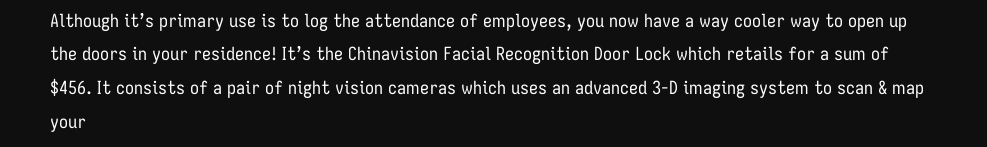Although it’s primary use is to log the attendance of employees, you now have a way cooler way to open up the doors in your residence! It’s the Chinavision Facial Recognition Door Lock which retails for a sum of $456. It consists of a pair of night vision cameras which uses an advanced 3-D imaging system to scan & map your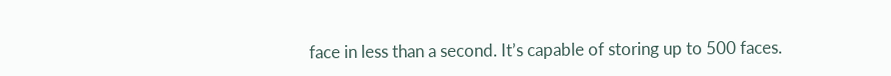face in less than a second. It’s capable of storing up to 500 faces.